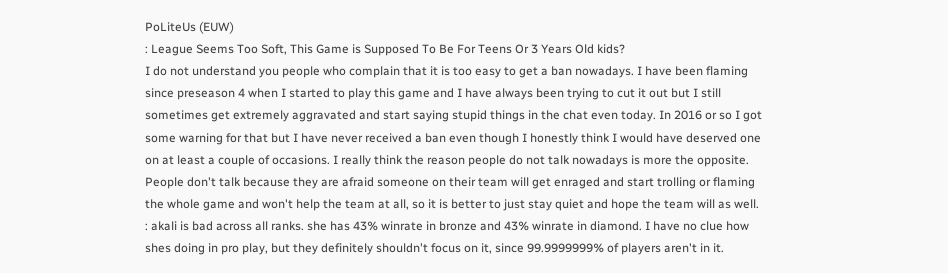PoLiteUs (EUW)
: League Seems Too Soft, This Game is Supposed To Be For Teens Or 3 Years Old kids?
I do not understand you people who complain that it is too easy to get a ban nowadays. I have been flaming since preseason 4 when I started to play this game and I have always been trying to cut it out but I still sometimes get extremely aggravated and start saying stupid things in the chat even today. In 2016 or so I got some warning for that but I have never received a ban even though I honestly think I would have deserved one on at least a couple of occasions. I really think the reason people do not talk nowadays is more the opposite. People don't talk because they are afraid someone on their team will get enraged and start trolling or flaming the whole game and won't help the team at all, so it is better to just stay quiet and hope the team will as well.
: akali is bad across all ranks. she has 43% winrate in bronze and 43% winrate in diamond. I have no clue how shes doing in pro play, but they definitely shouldn't focus on it, since 99.9999999% of players aren't in it.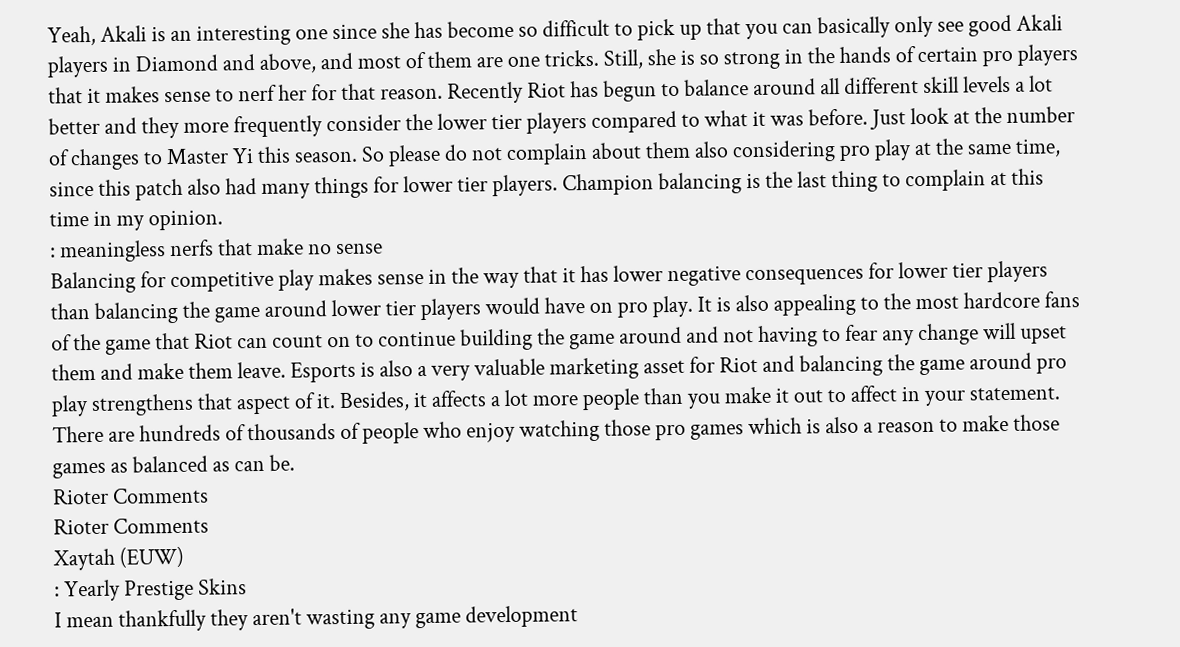Yeah, Akali is an interesting one since she has become so difficult to pick up that you can basically only see good Akali players in Diamond and above, and most of them are one tricks. Still, she is so strong in the hands of certain pro players that it makes sense to nerf her for that reason. Recently Riot has begun to balance around all different skill levels a lot better and they more frequently consider the lower tier players compared to what it was before. Just look at the number of changes to Master Yi this season. So please do not complain about them also considering pro play at the same time, since this patch also had many things for lower tier players. Champion balancing is the last thing to complain at this time in my opinion.
: meaningless nerfs that make no sense
Balancing for competitive play makes sense in the way that it has lower negative consequences for lower tier players than balancing the game around lower tier players would have on pro play. It is also appealing to the most hardcore fans of the game that Riot can count on to continue building the game around and not having to fear any change will upset them and make them leave. Esports is also a very valuable marketing asset for Riot and balancing the game around pro play strengthens that aspect of it. Besides, it affects a lot more people than you make it out to affect in your statement. There are hundreds of thousands of people who enjoy watching those pro games which is also a reason to make those games as balanced as can be.
Rioter Comments
Rioter Comments
Xaytah (EUW)
: Yearly Prestige Skins
I mean thankfully they aren't wasting any game development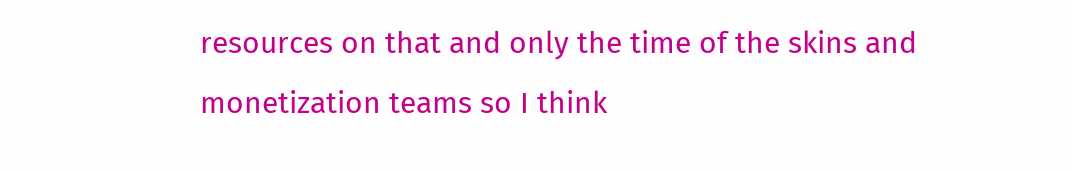resources on that and only the time of the skins and monetization teams so I think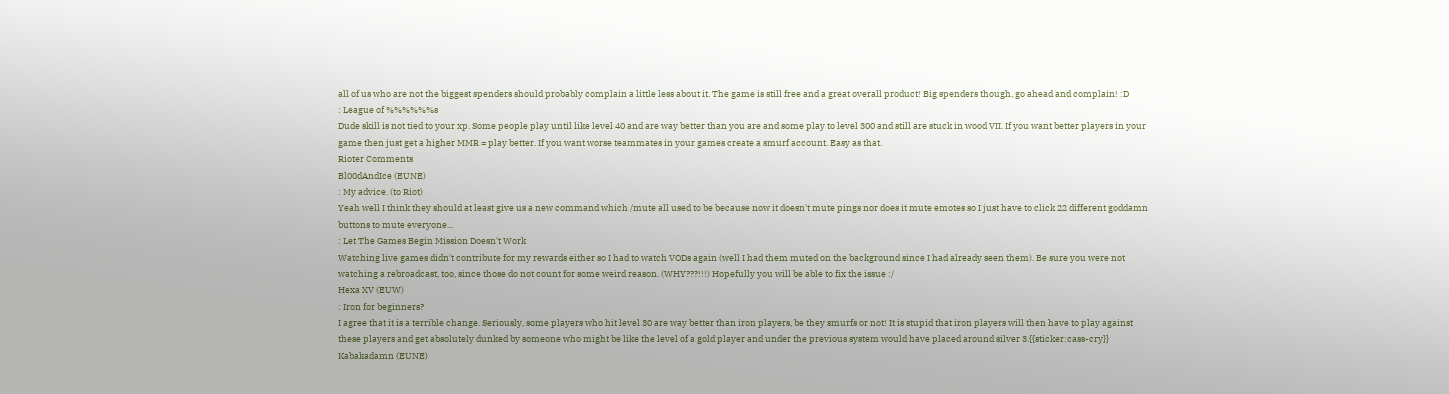all of us who are not the biggest spenders should probably complain a little less about it. The game is still free and a great overall product! Big spenders though, go ahead and complain! :D
: League of %%%%%%s
Dude skill is not tied to your xp. Some people play until like level 40 and are way better than you are and some play to level 300 and still are stuck in wood VII. If you want better players in your game then just get a higher MMR = play better. If you want worse teammates in your games create a smurf account. Easy as that.
Rioter Comments
Bl00dAndIce (EUNE)
: My advice. (to Riot)
Yeah well I think they should at least give us a new command which /mute all used to be because now it doesn't mute pings nor does it mute emotes so I just have to click 22 different goddamn buttons to mute everyone...
: Let The Games Begin Mission Doesn't Work
Watching live games didn't contribute for my rewards either so I had to watch VODs again (well I had them muted on the background since I had already seen them). Be sure you were not watching a rebroadcast, too, since those do not count for some weird reason. (WHY???!!!) Hopefully you will be able to fix the issue :/
Hexa XV (EUW)
: Iron for beginners?
I agree that it is a terrible change. Seriously, some players who hit level 30 are way better than iron players, be they smurfs or not! It is stupid that iron players will then have to play against these players and get absolutely dunked by someone who might be like the level of a gold player and under the previous system would have placed around silver 3.{{sticker:cass-cry}}
Kabakadamn (EUNE)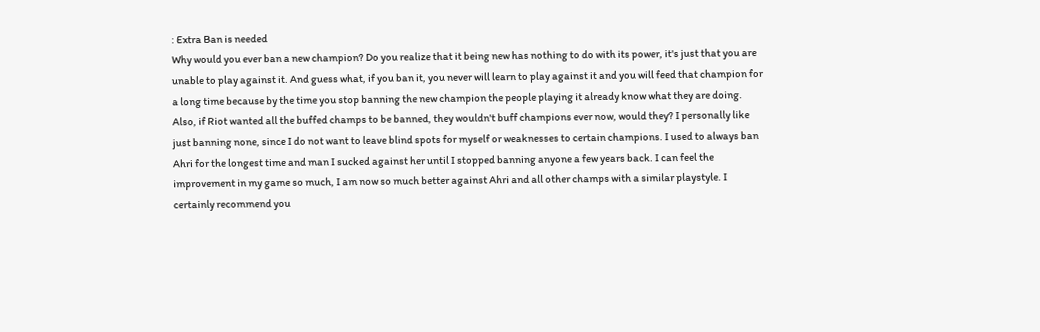: Extra Ban is needed
Why would you ever ban a new champion? Do you realize that it being new has nothing to do with its power, it's just that you are unable to play against it. And guess what, if you ban it, you never will learn to play against it and you will feed that champion for a long time because by the time you stop banning the new champion the people playing it already know what they are doing. Also, if Riot wanted all the buffed champs to be banned, they wouldn't buff champions ever now, would they? I personally like just banning none, since I do not want to leave blind spots for myself or weaknesses to certain champions. I used to always ban Ahri for the longest time and man I sucked against her until I stopped banning anyone a few years back. I can feel the improvement in my game so much, I am now so much better against Ahri and all other champs with a similar playstyle. I certainly recommend you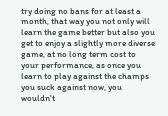try doing no bans for at least a month, that way you not only will learn the game better but also you get to enjoy a slightly more diverse game, at no long term cost to your performance, as once you learn to play against the champs you suck against now, you wouldn't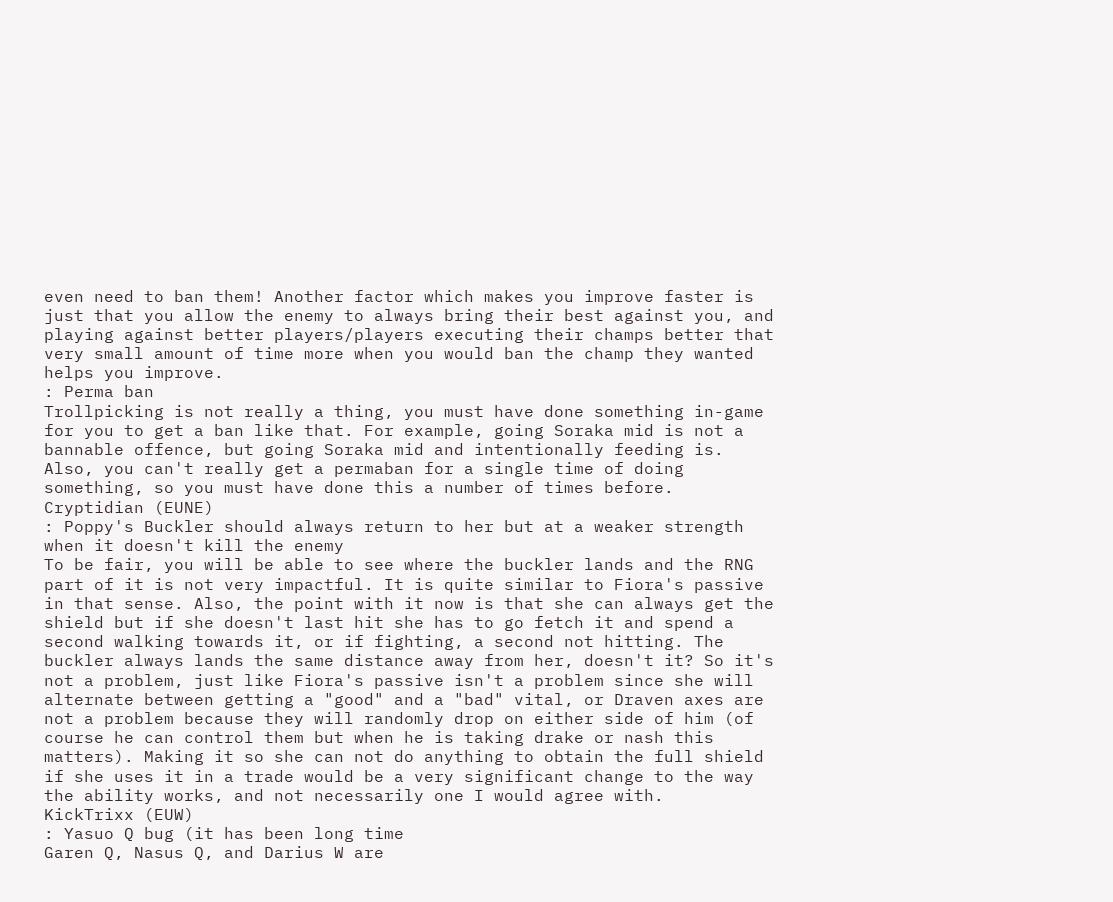even need to ban them! Another factor which makes you improve faster is just that you allow the enemy to always bring their best against you, and playing against better players/players executing their champs better that very small amount of time more when you would ban the champ they wanted helps you improve.
: Perma ban
Trollpicking is not really a thing, you must have done something in-game for you to get a ban like that. For example, going Soraka mid is not a bannable offence, but going Soraka mid and intentionally feeding is. Also, you can't really get a permaban for a single time of doing something, so you must have done this a number of times before.
Cryptidian (EUNE)
: Poppy's Buckler should always return to her but at a weaker strength when it doesn't kill the enemy
To be fair, you will be able to see where the buckler lands and the RNG part of it is not very impactful. It is quite similar to Fiora's passive in that sense. Also, the point with it now is that she can always get the shield but if she doesn't last hit she has to go fetch it and spend a second walking towards it, or if fighting, a second not hitting. The buckler always lands the same distance away from her, doesn't it? So it's not a problem, just like Fiora's passive isn't a problem since she will alternate between getting a "good" and a "bad" vital, or Draven axes are not a problem because they will randomly drop on either side of him (of course he can control them but when he is taking drake or nash this matters). Making it so she can not do anything to obtain the full shield if she uses it in a trade would be a very significant change to the way the ability works, and not necessarily one I would agree with.
KickTrixx (EUW)
: Yasuo Q bug (it has been long time
Garen Q, Nasus Q, and Darius W are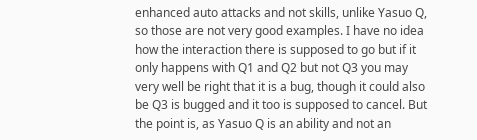enhanced auto attacks and not skills, unlike Yasuo Q, so those are not very good examples. I have no idea how the interaction there is supposed to go but if it only happens with Q1 and Q2 but not Q3 you may very well be right that it is a bug, though it could also be Q3 is bugged and it too is supposed to cancel. But the point is, as Yasuo Q is an ability and not an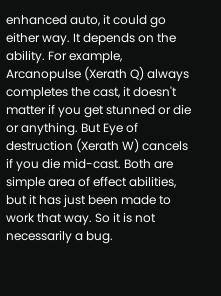enhanced auto, it could go either way. It depends on the ability. For example, Arcanopulse (Xerath Q) always completes the cast, it doesn't matter if you get stunned or die or anything. But Eye of destruction (Xerath W) cancels if you die mid-cast. Both are simple area of effect abilities, but it has just been made to work that way. So it is not necessarily a bug.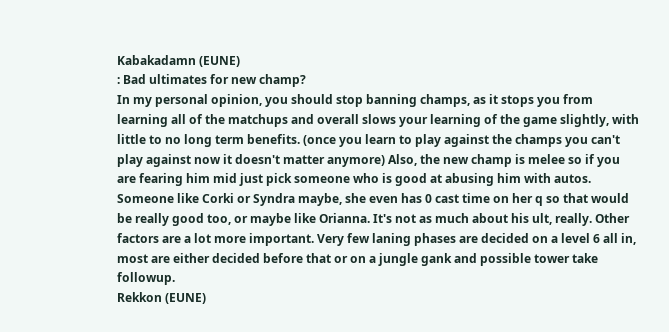Kabakadamn (EUNE)
: Bad ultimates for new champ?
In my personal opinion, you should stop banning champs, as it stops you from learning all of the matchups and overall slows your learning of the game slightly, with little to no long term benefits. (once you learn to play against the champs you can't play against now it doesn't matter anymore) Also, the new champ is melee so if you are fearing him mid just pick someone who is good at abusing him with autos. Someone like Corki or Syndra maybe, she even has 0 cast time on her q so that would be really good too, or maybe like Orianna. It's not as much about his ult, really. Other factors are a lot more important. Very few laning phases are decided on a level 6 all in, most are either decided before that or on a jungle gank and possible tower take followup.
Rekkon (EUNE)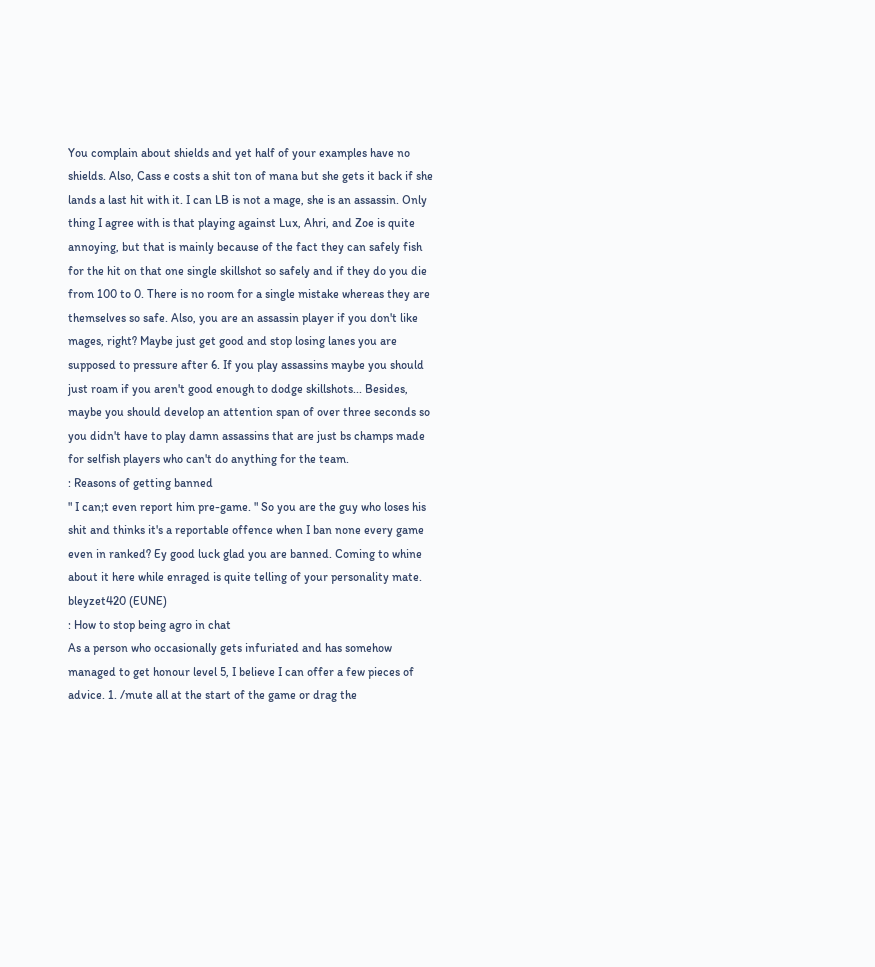You complain about shields and yet half of your examples have no shields. Also, Cass e costs a shit ton of mana but she gets it back if she lands a last hit with it. I can LB is not a mage, she is an assassin. Only thing I agree with is that playing against Lux, Ahri, and Zoe is quite annoying, but that is mainly because of the fact they can safely fish for the hit on that one single skillshot so safely and if they do you die from 100 to 0. There is no room for a single mistake whereas they are themselves so safe. Also, you are an assassin player if you don't like mages, right? Maybe just get good and stop losing lanes you are supposed to pressure after 6. If you play assassins maybe you should just roam if you aren't good enough to dodge skillshots... Besides, maybe you should develop an attention span of over three seconds so you didn't have to play damn assassins that are just bs champs made for selfish players who can't do anything for the team.
: Reasons of getting banned
" I can;t even report him pre-game. " So you are the guy who loses his shit and thinks it's a reportable offence when I ban none every game even in ranked? Ey good luck glad you are banned. Coming to whine about it here while enraged is quite telling of your personality mate.
bleyzet420 (EUNE)
: How to stop being agro in chat
As a person who occasionally gets infuriated and has somehow managed to get honour level 5, I believe I can offer a few pieces of advice. 1. /mute all at the start of the game or drag the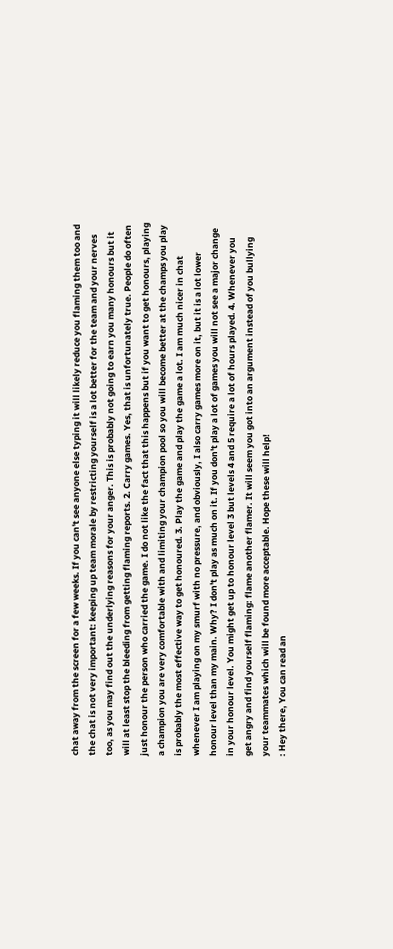chat away from the screen for a few weeks. If you can't see anyone else typing it will likely reduce you flaming them too and the chat is not very important: keeping up team morale by restricting yourself is a lot better for the team and your nerves too, as you may find out the underlying reasons for your anger. This is probably not going to earn you many honours but it will at least stop the bleeding from getting flaming reports. 2. Carry games. Yes, that is unfortunately true. People do often just honour the person who carried the game. I do not like the fact that this happens but if you want to get honours, playing a champion you are very comfortable with and limiting your champion pool so you will become better at the champs you play is probably the most effective way to get honoured. 3. Play the game and play the game a lot. I am much nicer in chat whenever I am playing on my smurf with no pressure, and obviously, I also carry games more on it, but it is a lot lower honour level than my main. Why? I don't play as much on it. If you don't play a lot of games you will not see a major change in your honour level. You might get up to honour level 3 but levels 4 and 5 require a lot of hours played. 4. Whenever you get angry and find yourself flaming: flame another flamer. It will seem you got into an argument instead of you bullying your teammates which will be found more acceptable. Hope these will help!
: Hey there, You can read an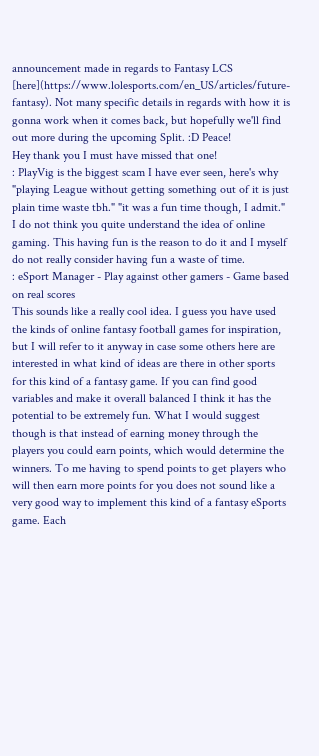announcement made in regards to Fantasy LCS [here](https://www.lolesports.com/en_US/articles/future-fantasy). Not many specific details in regards with how it is gonna work when it comes back, but hopefully we'll find out more during the upcoming Split. :D Peace!
Hey thank you I must have missed that one!
: PlayVig is the biggest scam I have ever seen, here's why
"playing League without getting something out of it is just plain time waste tbh." "it was a fun time though, I admit." I do not think you quite understand the idea of online gaming. This having fun is the reason to do it and I myself do not really consider having fun a waste of time.
: eSport Manager - Play against other gamers - Game based on real scores
This sounds like a really cool idea. I guess you have used the kinds of online fantasy football games for inspiration, but I will refer to it anyway in case some others here are interested in what kind of ideas are there in other sports for this kind of a fantasy game. If you can find good variables and make it overall balanced I think it has the potential to be extremely fun. What I would suggest though is that instead of earning money through the players you could earn points, which would determine the winners. To me having to spend points to get players who will then earn more points for you does not sound like a very good way to implement this kind of a fantasy eSports game. Each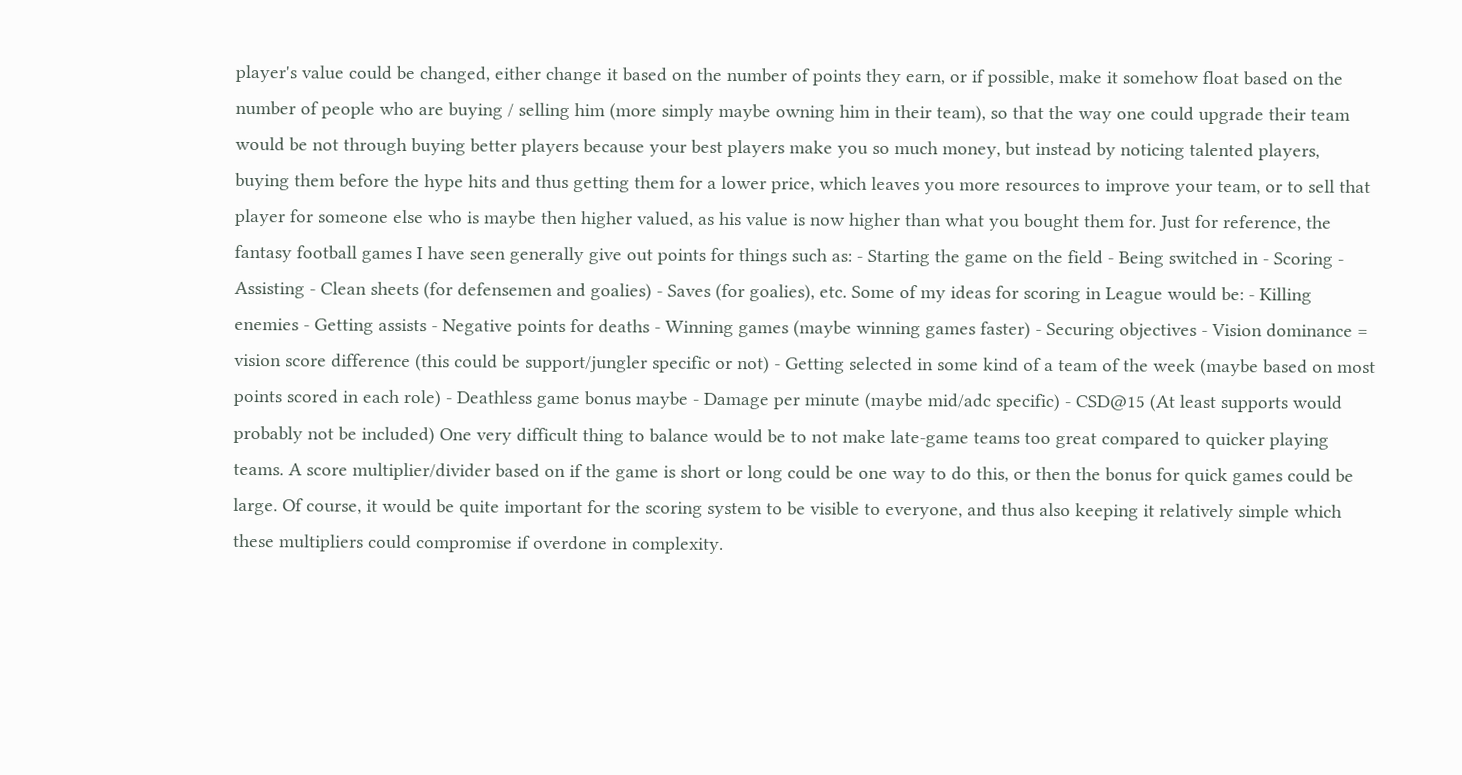player's value could be changed, either change it based on the number of points they earn, or if possible, make it somehow float based on the number of people who are buying / selling him (more simply maybe owning him in their team), so that the way one could upgrade their team would be not through buying better players because your best players make you so much money, but instead by noticing talented players, buying them before the hype hits and thus getting them for a lower price, which leaves you more resources to improve your team, or to sell that player for someone else who is maybe then higher valued, as his value is now higher than what you bought them for. Just for reference, the fantasy football games I have seen generally give out points for things such as: - Starting the game on the field - Being switched in - Scoring - Assisting - Clean sheets (for defensemen and goalies) - Saves (for goalies), etc. Some of my ideas for scoring in League would be: - Killing enemies - Getting assists - Negative points for deaths - Winning games (maybe winning games faster) - Securing objectives - Vision dominance = vision score difference (this could be support/jungler specific or not) - Getting selected in some kind of a team of the week (maybe based on most points scored in each role) - Deathless game bonus maybe - Damage per minute (maybe mid/adc specific) - CSD@15 (At least supports would probably not be included) One very difficult thing to balance would be to not make late-game teams too great compared to quicker playing teams. A score multiplier/divider based on if the game is short or long could be one way to do this, or then the bonus for quick games could be large. Of course, it would be quite important for the scoring system to be visible to everyone, and thus also keeping it relatively simple which these multipliers could compromise if overdone in complexity.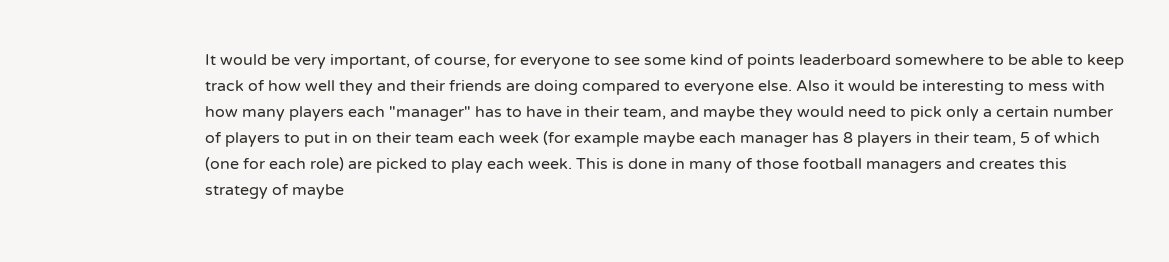It would be very important, of course, for everyone to see some kind of points leaderboard somewhere to be able to keep track of how well they and their friends are doing compared to everyone else. Also it would be interesting to mess with how many players each "manager" has to have in their team, and maybe they would need to pick only a certain number of players to put in on their team each week (for example maybe each manager has 8 players in their team, 5 of which (one for each role) are picked to play each week. This is done in many of those football managers and creates this strategy of maybe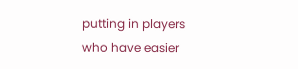putting in players who have easier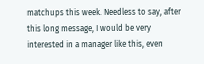matchups this week. Needless to say, after this long message, I would be very interested in a manager like this, even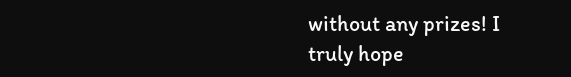without any prizes! I truly hope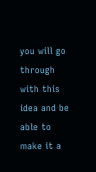you will go through with this idea and be able to make it a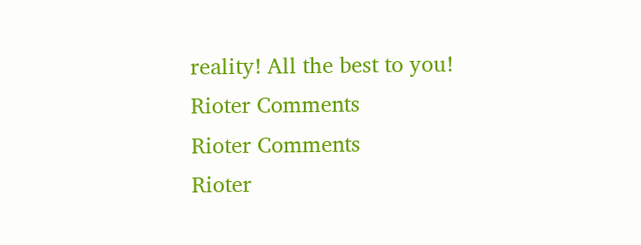reality! All the best to you!
Rioter Comments
Rioter Comments
Rioter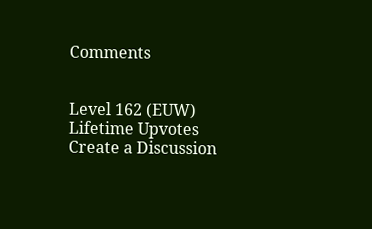Comments


Level 162 (EUW)
Lifetime Upvotes
Create a Discussion